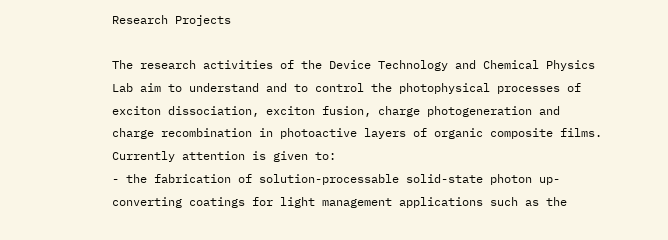Research Projects

The research activities of the Device Technology and Chemical Physics Lab aim to understand and to control the photophysical processes of exciton dissociation, exciton fusion, charge photogeneration and charge recombination in photoactive layers of organic composite films. Currently attention is given to:
- the fabrication of solution-processable solid-state photon up-converting coatings for light management applications such as the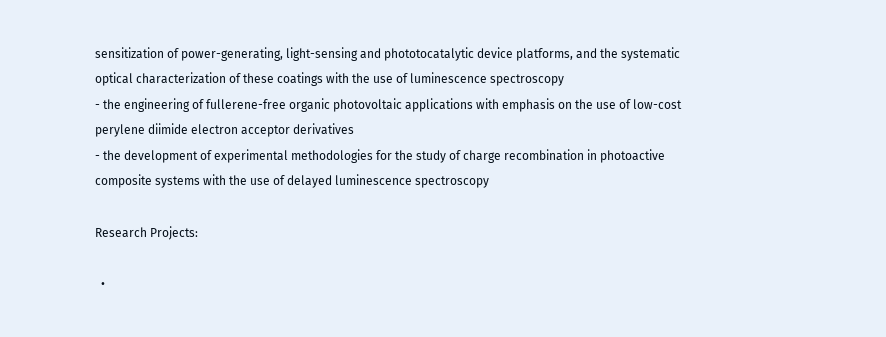sensitization of power-generating, light-sensing and phototocatalytic device platforms, and the systematic optical characterization of these coatings with the use of luminescence spectroscopy
- the engineering of fullerene-free organic photovoltaic applications with emphasis on the use of low-cost perylene diimide electron acceptor derivatives
- the development of experimental methodologies for the study of charge recombination in photoactive composite systems with the use of delayed luminescence spectroscopy

Research Projects:

  •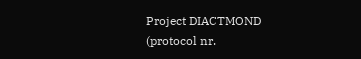Project DIACTMOND (protocol nr.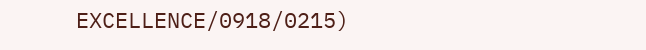EXCELLENCE/0918/0215)